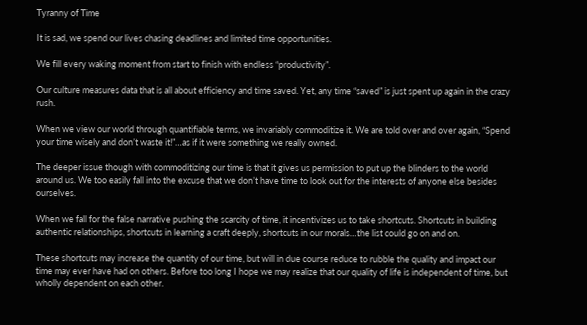Tyranny of Time

It is sad, we spend our lives chasing deadlines and limited time opportunities.

We fill every waking moment from start to finish with endless “productivity”.

Our culture measures data that is all about efficiency and time saved. Yet, any time “saved” is just spent up again in the crazy rush.

When we view our world through quantifiable terms, we invariably commoditize it. We are told over and over again, “Spend your time wisely and don’t waste it!”…as if it were something we really owned.

The deeper issue though with commoditizing our time is that it gives us permission to put up the blinders to the world around us. We too easily fall into the excuse that we don’t have time to look out for the interests of anyone else besides ourselves.

When we fall for the false narrative pushing the scarcity of time, it incentivizes us to take shortcuts. Shortcuts in building authentic relationships, shortcuts in learning a craft deeply, shortcuts in our morals…the list could go on and on.

These shortcuts may increase the quantity of our time, but will in due course reduce to rubble the quality and impact our time may ever have had on others. Before too long I hope we may realize that our quality of life is independent of time, but wholly dependent on each other.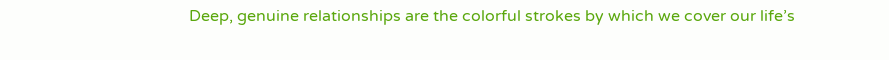Deep, genuine relationships are the colorful strokes by which we cover our life’s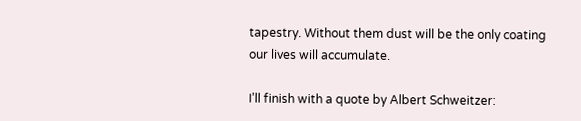tapestry. Without them dust will be the only coating our lives will accumulate.

I’ll finish with a quote by Albert Schweitzer: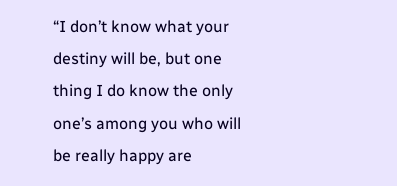“I don’t know what your destiny will be, but one thing I do know the only one’s among you who will be really happy are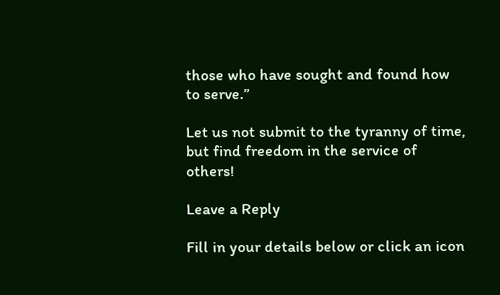those who have sought and found how to serve.”

Let us not submit to the tyranny of time, but find freedom in the service of others!

Leave a Reply

Fill in your details below or click an icon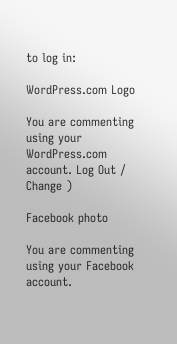to log in:

WordPress.com Logo

You are commenting using your WordPress.com account. Log Out /  Change )

Facebook photo

You are commenting using your Facebook account.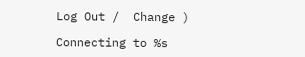Log Out /  Change )

Connecting to %s